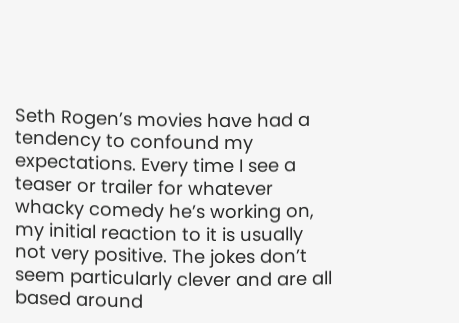Seth Rogen’s movies have had a tendency to confound my expectations. Every time I see a teaser or trailer for whatever whacky comedy he’s working on, my initial reaction to it is usually not very positive. The jokes don’t seem particularly clever and are all based around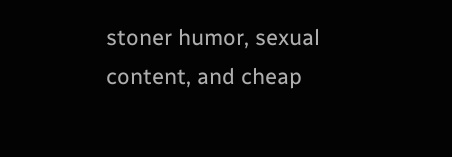stoner humor, sexual content, and cheap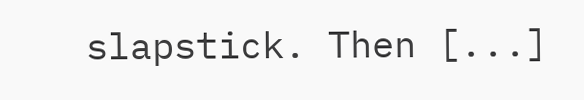slapstick. Then [...]